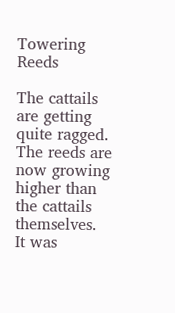Towering Reeds

The cattails are getting quite ragged.  The reeds are now growing higher than the cattails themselves.  It was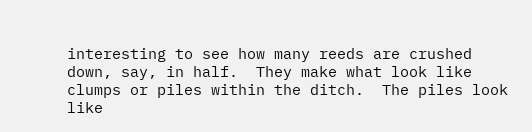interesting to see how many reeds are crushed down, say, in half.  They make what look like clumps or piles within the ditch.  The piles look like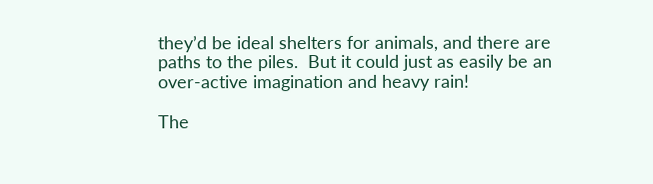they’d be ideal shelters for animals, and there are paths to the piles.  But it could just as easily be an over-active imagination and heavy rain!

The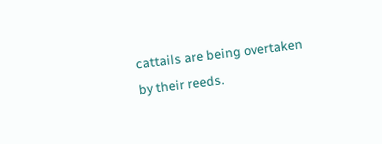cattails are being overtaken by their reeds.